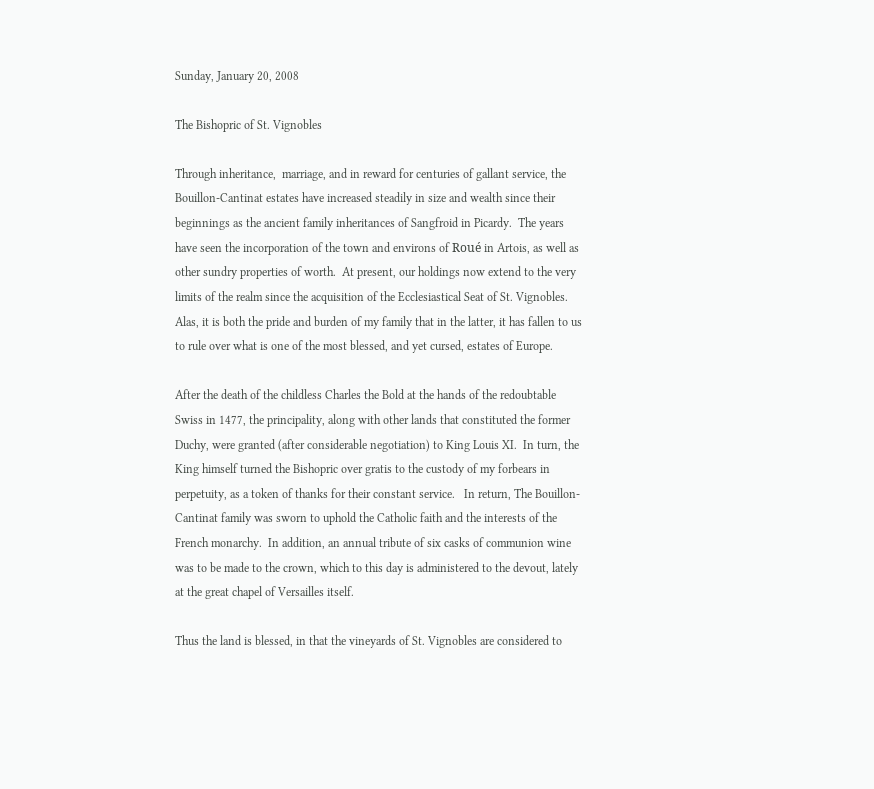Sunday, January 20, 2008

The Bishopric of St. Vignobles

Through inheritance,  marriage, and in reward for centuries of gallant service, the Bouillon-Cantinat estates have increased steadily in size and wealth since their beginnings as the ancient family inheritances of Sangfroid in Picardy.  The years have seen the incorporation of the town and environs of Roué in Artois, as well as other sundry properties of worth.  At present, our holdings now extend to the very limits of the realm since the acquisition of the Ecclesiastical Seat of St. Vignobles.  Alas, it is both the pride and burden of my family that in the latter, it has fallen to us to rule over what is one of the most blessed, and yet cursed, estates of Europe.

After the death of the childless Charles the Bold at the hands of the redoubtable Swiss in 1477, the principality, along with other lands that constituted the former Duchy, were granted (after considerable negotiation) to King Louis XI.  In turn, the King himself turned the Bishopric over gratis to the custody of my forbears in perpetuity, as a token of thanks for their constant service.   In return, The Bouillon-Cantinat family was sworn to uphold the Catholic faith and the interests of the French monarchy.  In addition, an annual tribute of six casks of communion wine was to be made to the crown, which to this day is administered to the devout, lately at the great chapel of Versailles itself.

Thus the land is blessed, in that the vineyards of St. Vignobles are considered to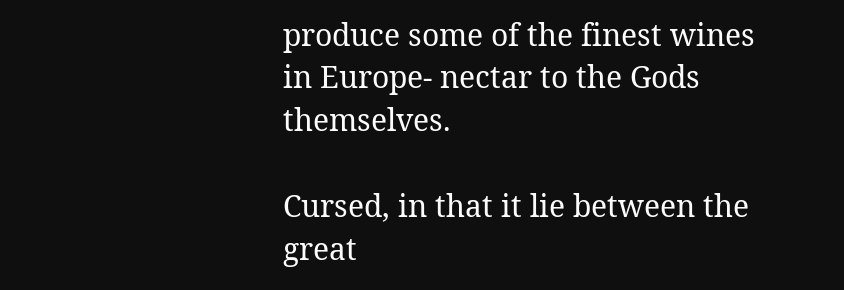produce some of the finest wines in Europe- nectar to the Gods themselves.

Cursed, in that it lie between the great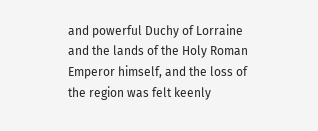and powerful Duchy of Lorraine and the lands of the Holy Roman Emperor himself, and the loss of the region was felt keenly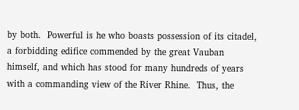by both.  Powerful is he who boasts possession of its citadel, a forbidding edifice commended by the great Vauban himself, and which has stood for many hundreds of years with a commanding view of the River Rhine.  Thus, the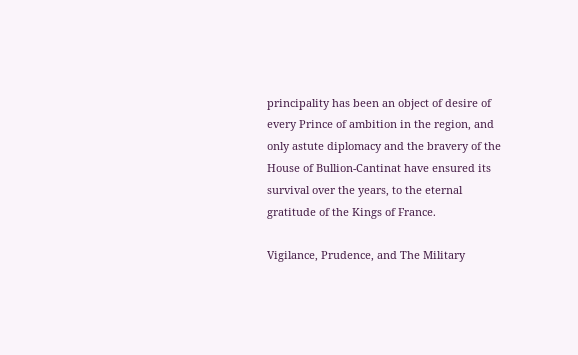principality has been an object of desire of every Prince of ambition in the region, and only astute diplomacy and the bravery of the House of Bullion-Cantinat have ensured its survival over the years, to the eternal gratitude of the Kings of France.

Vigilance, Prudence, and The Military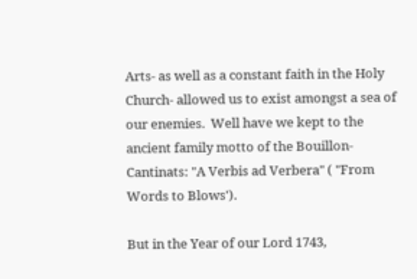Arts- as well as a constant faith in the Holy Church- allowed us to exist amongst a sea of our enemies.  Well have we kept to the ancient family motto of the Bouillon-Cantinats: "A Verbis ad Verbera" ( "From Words to Blows').

But in the Year of our Lord 1743,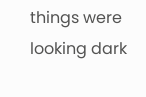things were looking dark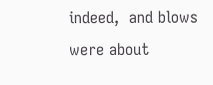indeed,  and blows were about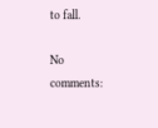to fall.

No comments: